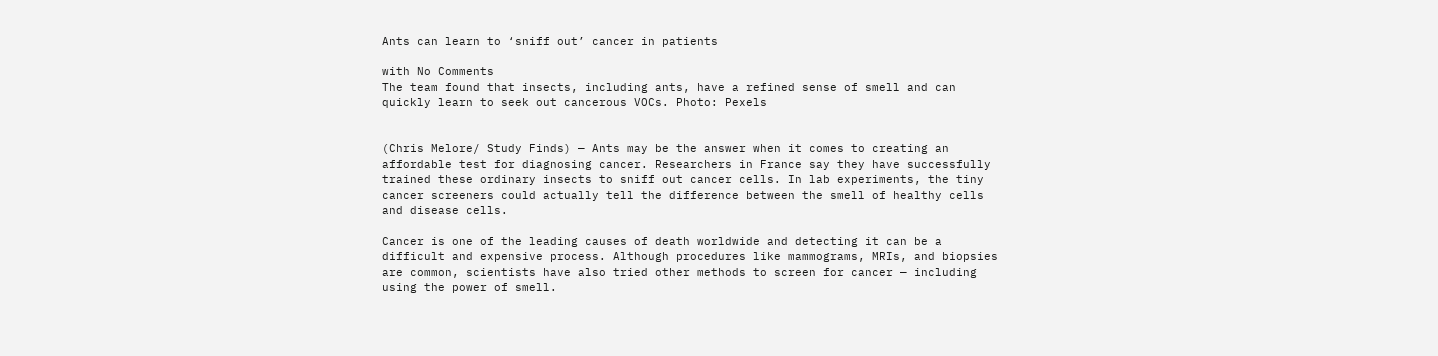Ants can learn to ‘sniff out’ cancer in patients

with No Comments
The team found that insects, including ants, have a refined sense of smell and can quickly learn to seek out cancerous VOCs. Photo: Pexels


(Chris Melore/ Study Finds) — Ants may be the answer when it comes to creating an affordable test for diagnosing cancer. Researchers in France say they have successfully trained these ordinary insects to sniff out cancer cells. In lab experiments, the tiny cancer screeners could actually tell the difference between the smell of healthy cells and disease cells.

Cancer is one of the leading causes of death worldwide and detecting it can be a difficult and expensive process. Although procedures like mammograms, MRIs, and biopsies are common, scientists have also tried other methods to screen for cancer — including using the power of smell.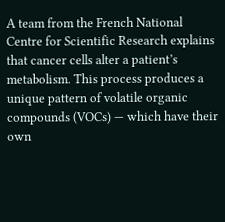A team from the French National Centre for Scientific Research explains that cancer cells alter a patient’s metabolism. This process produces a unique pattern of volatile organic compounds (VOCs) — which have their own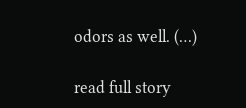odors as well. (…)

read full story